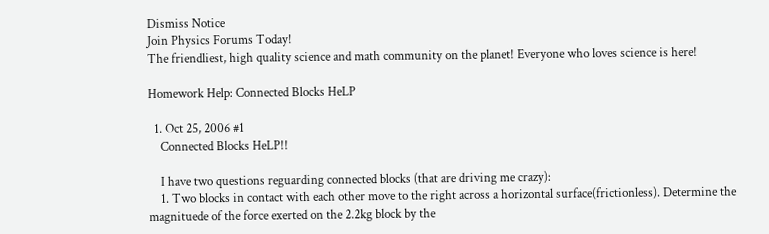Dismiss Notice
Join Physics Forums Today!
The friendliest, high quality science and math community on the planet! Everyone who loves science is here!

Homework Help: Connected Blocks HeLP

  1. Oct 25, 2006 #1
    Connected Blocks HeLP!!

    I have two questions reguarding connected blocks (that are driving me crazy):
    1. Two blocks in contact with each other move to the right across a horizontal surface(frictionless). Determine the magnituede of the force exerted on the 2.2kg block by the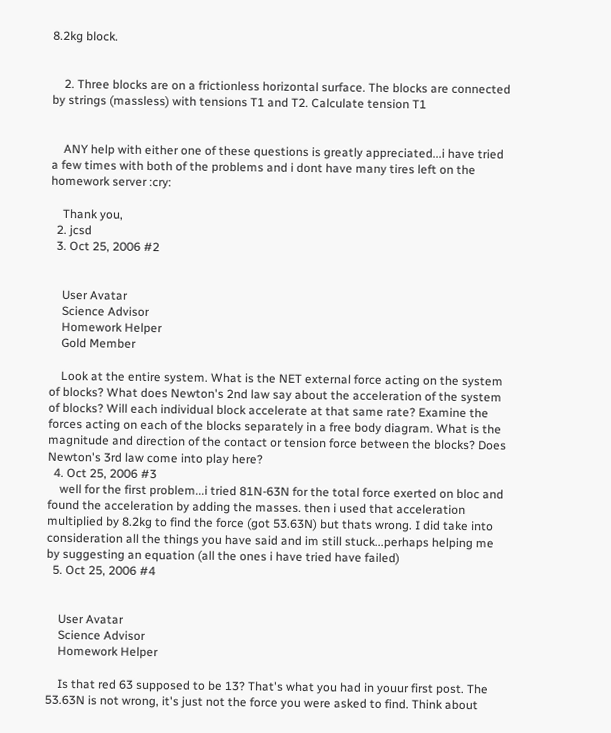8.2kg block.


    2. Three blocks are on a frictionless horizontal surface. The blocks are connected by strings (massless) with tensions T1 and T2. Calculate tension T1


    ANY help with either one of these questions is greatly appreciated...i have tried a few times with both of the problems and i dont have many tires left on the homework server :cry:

    Thank you,
  2. jcsd
  3. Oct 25, 2006 #2


    User Avatar
    Science Advisor
    Homework Helper
    Gold Member

    Look at the entire system. What is the NET external force acting on the system of blocks? What does Newton's 2nd law say about the acceleration of the system of blocks? Will each individual block accelerate at that same rate? Examine the forces acting on each of the blocks separately in a free body diagram. What is the magnitude and direction of the contact or tension force between the blocks? Does Newton's 3rd law come into play here?
  4. Oct 25, 2006 #3
    well for the first problem...i tried 81N-63N for the total force exerted on bloc and found the acceleration by adding the masses. then i used that acceleration multiplied by 8.2kg to find the force (got 53.63N) but thats wrong. I did take into consideration all the things you have said and im still stuck...perhaps helping me by suggesting an equation (all the ones i have tried have failed)
  5. Oct 25, 2006 #4


    User Avatar
    Science Advisor
    Homework Helper

    Is that red 63 supposed to be 13? That's what you had in youur first post. The 53.63N is not wrong, it's just not the force you were asked to find. Think about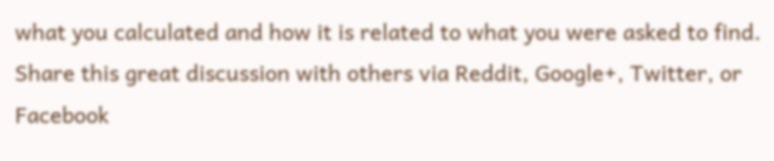what you calculated and how it is related to what you were asked to find.
Share this great discussion with others via Reddit, Google+, Twitter, or Facebook